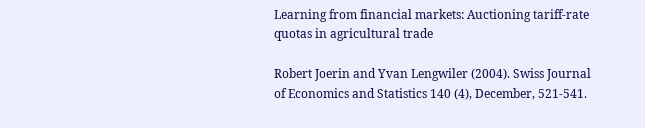Learning from financial markets: Auctioning tariff-rate quotas in agricultural trade

Robert Joerin and Yvan Lengwiler (2004). Swiss Journal of Economics and Statistics 140 (4), December, 521-541.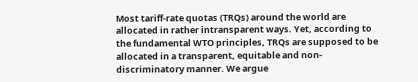Most tariff-rate quotas (TRQs) around the world are allocated in rather intransparent ways. Yet, according to the fundamental WTO principles, TRQs are supposed to be allocated in a transparent, equitable and non-discriminatory manner. We argue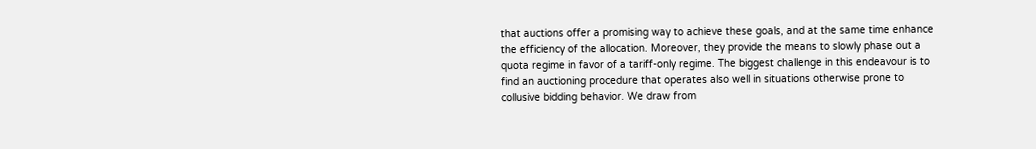that auctions offer a promising way to achieve these goals, and at the same time enhance the efficiency of the allocation. Moreover, they provide the means to slowly phase out a quota regime in favor of a tariff-only regime. The biggest challenge in this endeavour is to find an auctioning procedure that operates also well in situations otherwise prone to collusive bidding behavior. We draw from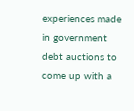experiences made in government debt auctions to come up with a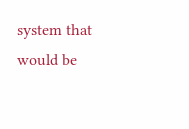system that would be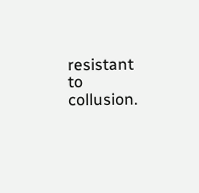resistant to collusion.